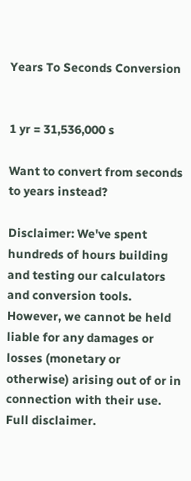Years To Seconds Conversion


1 yr = 31,536,000 s

Want to convert from seconds to years instead?

Disclaimer: We've spent hundreds of hours building and testing our calculators and conversion tools. However, we cannot be held liable for any damages or losses (monetary or otherwise) arising out of or in connection with their use. Full disclaimer.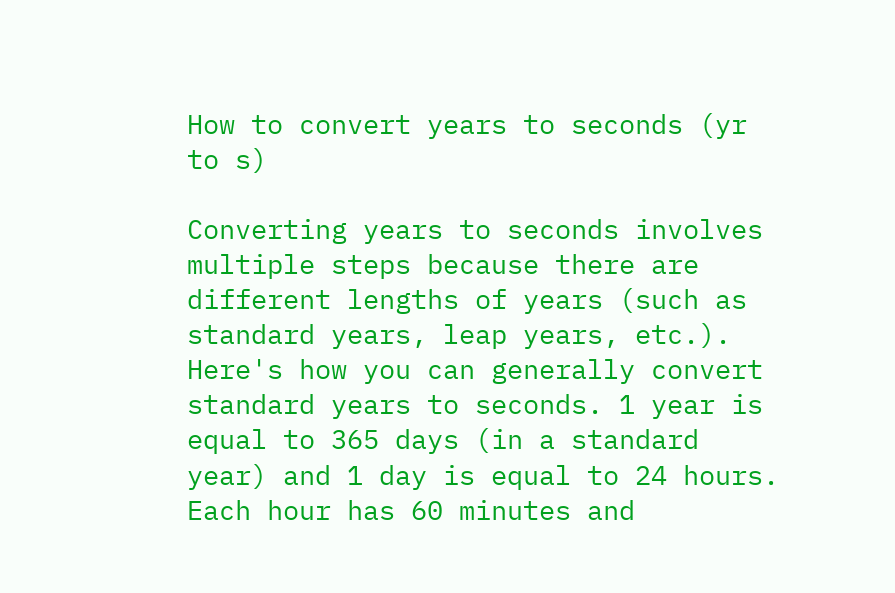How to convert years to seconds (yr to s)

Converting years to seconds involves multiple steps because there are different lengths of years (such as standard years, leap years, etc.). Here's how you can generally convert standard years to seconds. 1 year is equal to 365 days (in a standard year) and 1 day is equal to 24 hours. Each hour has 60 minutes and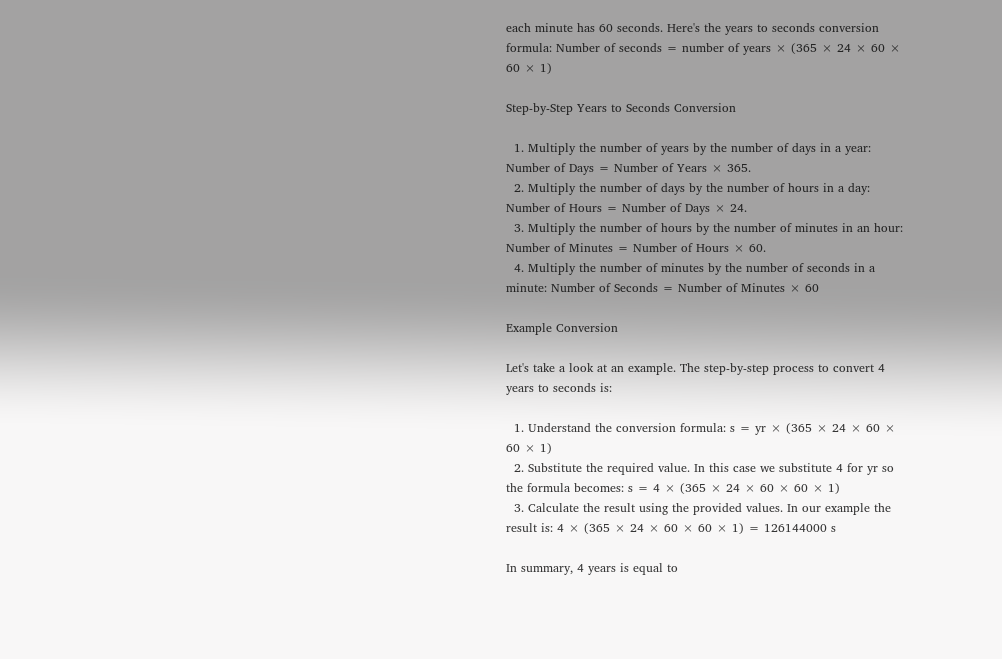each minute has 60 seconds. Here's the years to seconds conversion formula: Number of seconds = number of years × (365 × 24 × 60 × 60 × 1)

Step-by-Step Years to Seconds Conversion

  1. Multiply the number of years by the number of days in a year: Number of Days = Number of Years × 365.
  2. Multiply the number of days by the number of hours in a day: Number of Hours = Number of Days × 24.
  3. Multiply the number of hours by the number of minutes in an hour: Number of Minutes = Number of Hours × 60.
  4. Multiply the number of minutes by the number of seconds in a minute: Number of Seconds = Number of Minutes × 60

Example Conversion

Let's take a look at an example. The step-by-step process to convert 4 years to seconds is:

  1. Understand the conversion formula: s = yr × (365 × 24 × 60 × 60 × 1)
  2. Substitute the required value. In this case we substitute 4 for yr so the formula becomes: s = 4 × (365 × 24 × 60 × 60 × 1)
  3. Calculate the result using the provided values. In our example the result is: 4 × (365 × 24 × 60 × 60 × 1) = 126144000 s

In summary, 4 years is equal to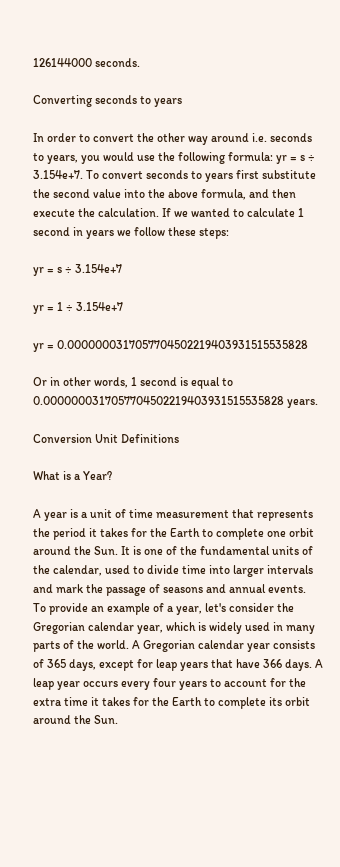126144000 seconds.

Converting seconds to years

In order to convert the other way around i.e. seconds to years, you would use the following formula: yr = s ÷ 3.154e+7. To convert seconds to years first substitute the second value into the above formula, and then execute the calculation. If we wanted to calculate 1 second in years we follow these steps:

yr = s ÷ 3.154e+7

yr = 1 ÷ 3.154e+7

yr = 0.0000000317057704502219403931515535828

Or in other words, 1 second is equal to 0.0000000317057704502219403931515535828 years.

Conversion Unit Definitions

What is a Year?

A year is a unit of time measurement that represents the period it takes for the Earth to complete one orbit around the Sun. It is one of the fundamental units of the calendar, used to divide time into larger intervals and mark the passage of seasons and annual events.
To provide an example of a year, let's consider the Gregorian calendar year, which is widely used in many parts of the world. A Gregorian calendar year consists of 365 days, except for leap years that have 366 days. A leap year occurs every four years to account for the extra time it takes for the Earth to complete its orbit around the Sun.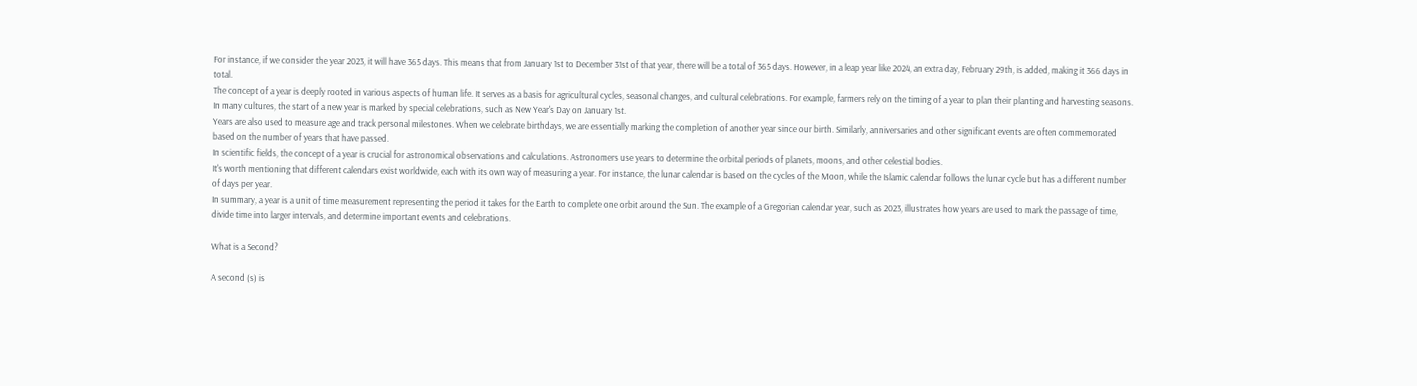For instance, if we consider the year 2023, it will have 365 days. This means that from January 1st to December 31st of that year, there will be a total of 365 days. However, in a leap year like 2024, an extra day, February 29th, is added, making it 366 days in total.
The concept of a year is deeply rooted in various aspects of human life. It serves as a basis for agricultural cycles, seasonal changes, and cultural celebrations. For example, farmers rely on the timing of a year to plan their planting and harvesting seasons. In many cultures, the start of a new year is marked by special celebrations, such as New Year's Day on January 1st.
Years are also used to measure age and track personal milestones. When we celebrate birthdays, we are essentially marking the completion of another year since our birth. Similarly, anniversaries and other significant events are often commemorated based on the number of years that have passed.
In scientific fields, the concept of a year is crucial for astronomical observations and calculations. Astronomers use years to determine the orbital periods of planets, moons, and other celestial bodies.
It's worth mentioning that different calendars exist worldwide, each with its own way of measuring a year. For instance, the lunar calendar is based on the cycles of the Moon, while the Islamic calendar follows the lunar cycle but has a different number of days per year.
In summary, a year is a unit of time measurement representing the period it takes for the Earth to complete one orbit around the Sun. The example of a Gregorian calendar year, such as 2023, illustrates how years are used to mark the passage of time, divide time into larger intervals, and determine important events and celebrations.

What is a Second?

A second (s) is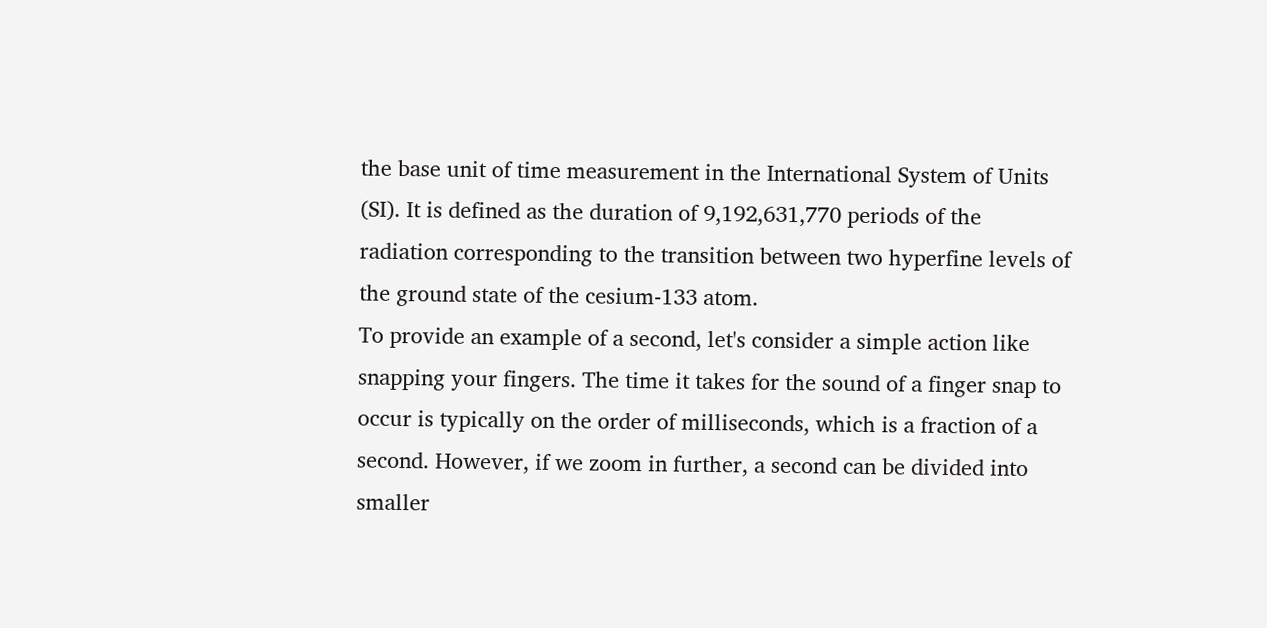the base unit of time measurement in the International System of Units (SI). It is defined as the duration of 9,192,631,770 periods of the radiation corresponding to the transition between two hyperfine levels of the ground state of the cesium-133 atom.
To provide an example of a second, let's consider a simple action like snapping your fingers. The time it takes for the sound of a finger snap to occur is typically on the order of milliseconds, which is a fraction of a second. However, if we zoom in further, a second can be divided into smaller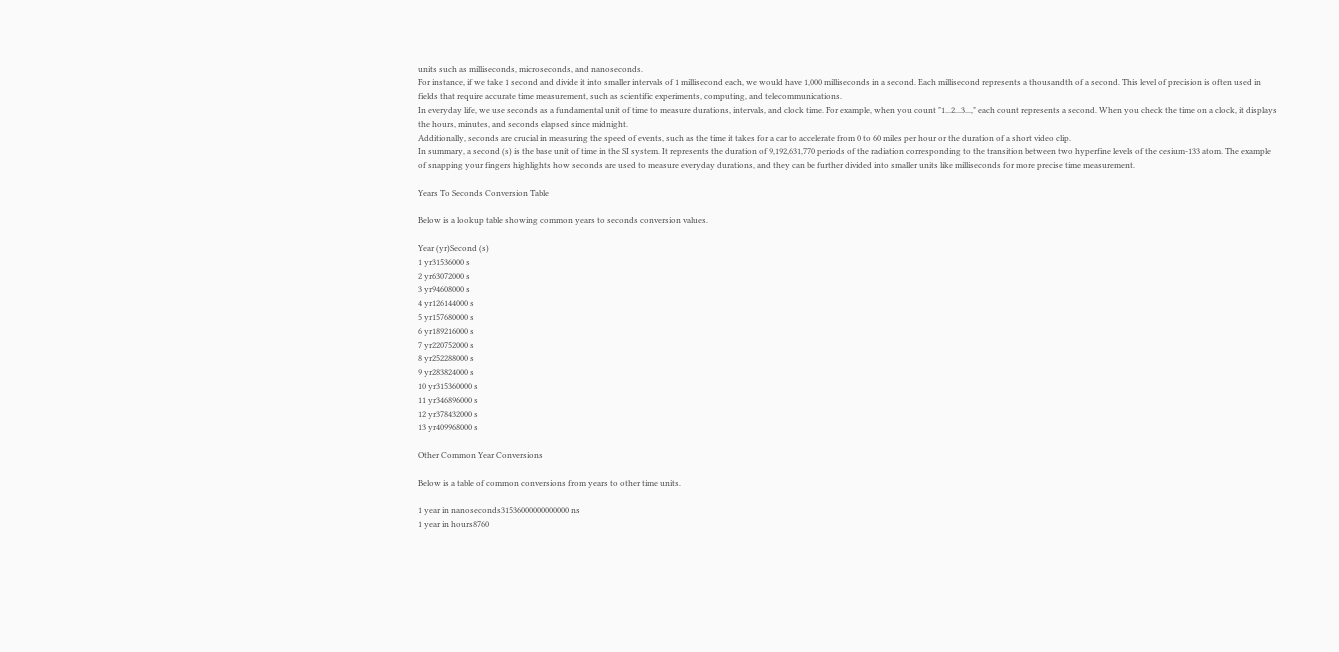units such as milliseconds, microseconds, and nanoseconds.
For instance, if we take 1 second and divide it into smaller intervals of 1 millisecond each, we would have 1,000 milliseconds in a second. Each millisecond represents a thousandth of a second. This level of precision is often used in fields that require accurate time measurement, such as scientific experiments, computing, and telecommunications.
In everyday life, we use seconds as a fundamental unit of time to measure durations, intervals, and clock time. For example, when you count "1...2...3...," each count represents a second. When you check the time on a clock, it displays the hours, minutes, and seconds elapsed since midnight.
Additionally, seconds are crucial in measuring the speed of events, such as the time it takes for a car to accelerate from 0 to 60 miles per hour or the duration of a short video clip.
In summary, a second (s) is the base unit of time in the SI system. It represents the duration of 9,192,631,770 periods of the radiation corresponding to the transition between two hyperfine levels of the cesium-133 atom. The example of snapping your fingers highlights how seconds are used to measure everyday durations, and they can be further divided into smaller units like milliseconds for more precise time measurement.

Years To Seconds Conversion Table

Below is a lookup table showing common years to seconds conversion values.

Year (yr)Second (s)
1 yr31536000 s
2 yr63072000 s
3 yr94608000 s
4 yr126144000 s
5 yr157680000 s
6 yr189216000 s
7 yr220752000 s
8 yr252288000 s
9 yr283824000 s
10 yr315360000 s
11 yr346896000 s
12 yr378432000 s
13 yr409968000 s

Other Common Year Conversions

Below is a table of common conversions from years to other time units.

1 year in nanoseconds31536000000000000 ns
1 year in hours8760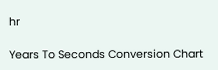hr

Years To Seconds Conversion Chart